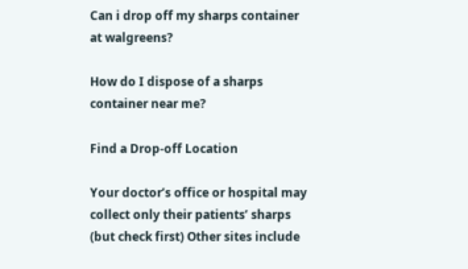Can i drop off my sharps container at walgreens?

How do I dispose of a sharps container near me?

Find a Drop-off Location

Your doctor’s office or hospital may collect only their patients’ sharps (but check first) Other sites include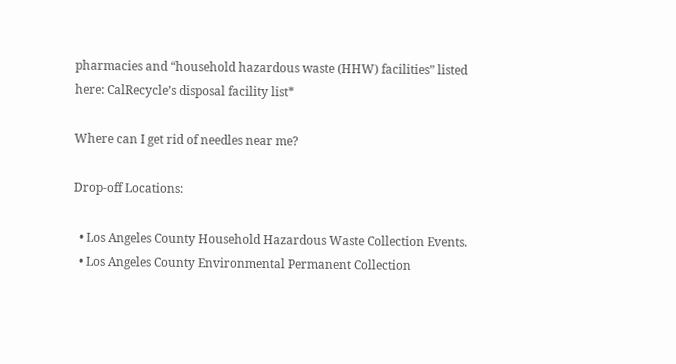pharmacies and “household hazardous waste (HHW) facilities” listed here: CalRecycle’s disposal facility list*

Where can I get rid of needles near me?

Drop-off Locations:

  • Los Angeles County Household Hazardous Waste Collection Events.
  • Los Angeles County Environmental Permanent Collection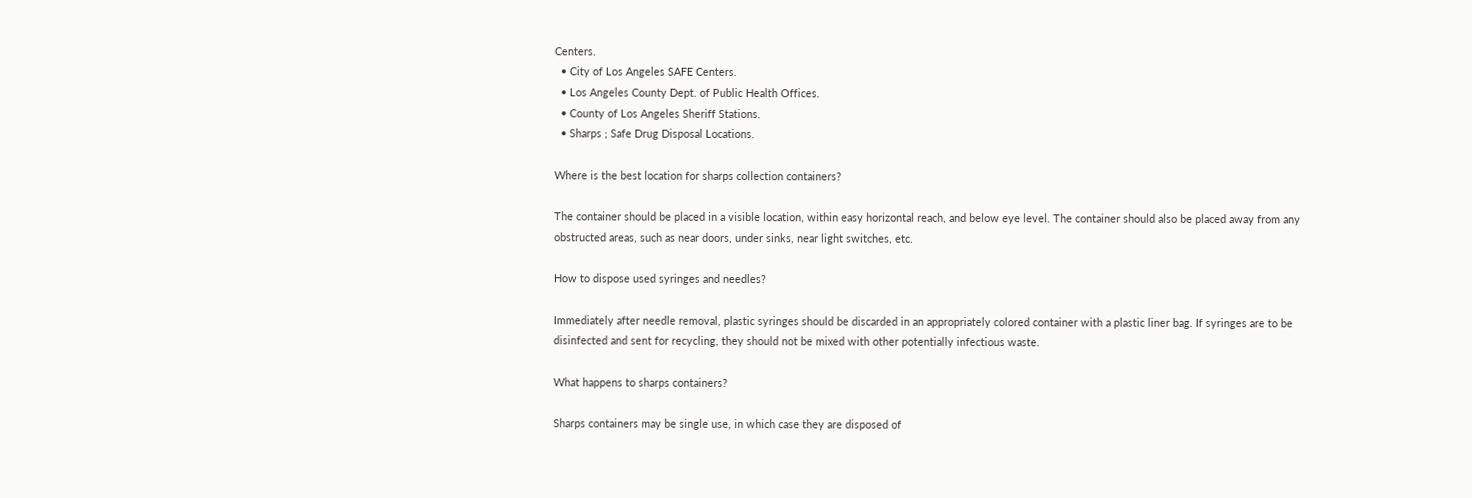Centers.
  • City of Los Angeles SAFE Centers.
  • Los Angeles County Dept. of Public Health Offices.
  • County of Los Angeles Sheriff Stations.
  • Sharps ; Safe Drug Disposal Locations.

Where is the best location for sharps collection containers?

The container should be placed in a visible location, within easy horizontal reach, and below eye level. The container should also be placed away from any obstructed areas, such as near doors, under sinks, near light switches, etc.

How to dispose used syringes and needles?

Immediately after needle removal, plastic syringes should be discarded in an appropriately colored container with a plastic liner bag. If syringes are to be disinfected and sent for recycling, they should not be mixed with other potentially infectious waste.

What happens to sharps containers?

Sharps containers may be single use, in which case they are disposed of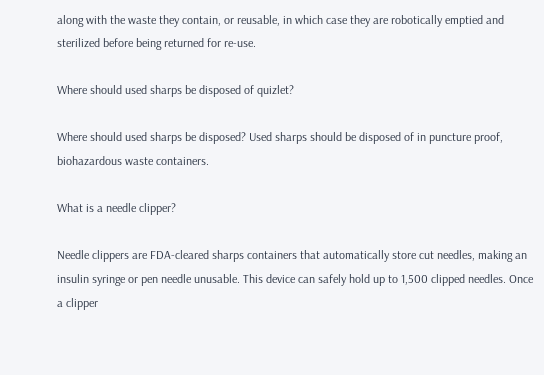along with the waste they contain, or reusable, in which case they are robotically emptied and sterilized before being returned for re-use.

Where should used sharps be disposed of quizlet?

Where should used sharps be disposed? Used sharps should be disposed of in puncture proof, biohazardous waste containers.

What is a needle clipper?

Needle clippers are FDA-cleared sharps containers that automatically store cut needles, making an insulin syringe or pen needle unusable. This device can safely hold up to 1,500 clipped needles. Once a clipper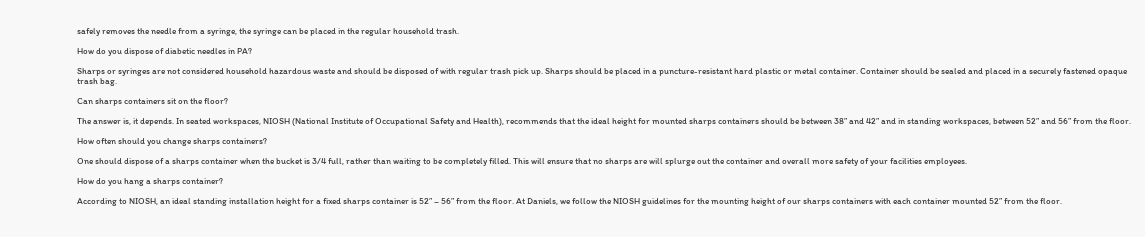safely removes the needle from a syringe, the syringe can be placed in the regular household trash.

How do you dispose of diabetic needles in PA?

Sharps or syringes are not considered household hazardous waste and should be disposed of with regular trash pick up. Sharps should be placed in a puncture-resistant hard plastic or metal container. Container should be sealed and placed in a securely fastened opaque trash bag.

Can sharps containers sit on the floor?

The answer is, it depends. In seated workspaces, NIOSH (National Institute of Occupational Safety and Health), recommends that the ideal height for mounted sharps containers should be between 38” and 42” and in standing workspaces, between 52” and 56” from the floor.

How often should you change sharps containers?

One should dispose of a sharps container when the bucket is 3/4 full, rather than waiting to be completely filled. This will ensure that no sharps are will splurge out the container and overall more safety of your facilities employees.

How do you hang a sharps container?

According to NIOSH, an ideal standing installation height for a fixed sharps container is 52” – 56” from the floor. At Daniels, we follow the NIOSH guidelines for the mounting height of our sharps containers with each container mounted 52” from the floor.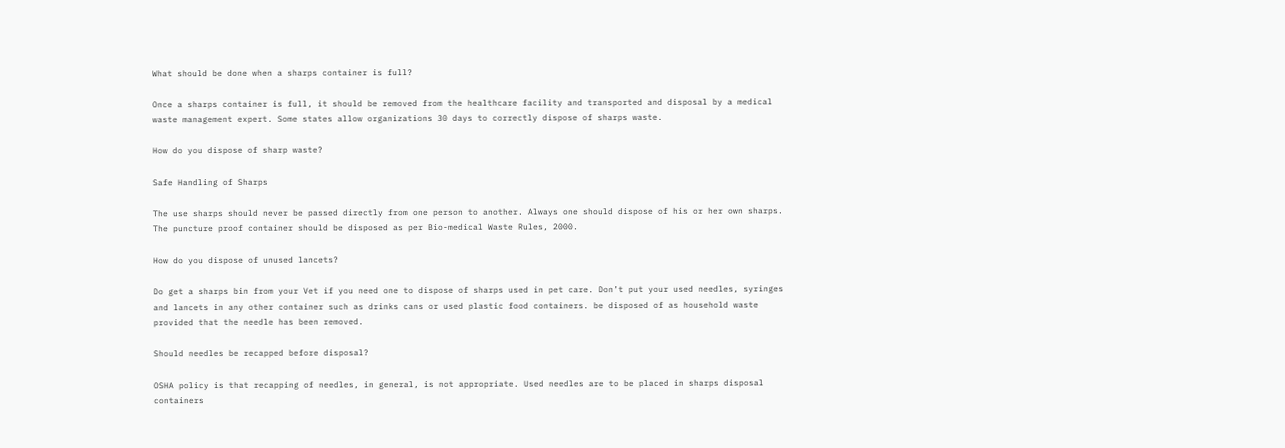What should be done when a sharps container is full?

Once a sharps container is full, it should be removed from the healthcare facility and transported and disposal by a medical waste management expert. Some states allow organizations 30 days to correctly dispose of sharps waste.

How do you dispose of sharp waste?

Safe Handling of Sharps

The use sharps should never be passed directly from one person to another. Always one should dispose of his or her own sharps. The puncture proof container should be disposed as per Bio-medical Waste Rules, 2000.

How do you dispose of unused lancets?

Do get a sharps bin from your Vet if you need one to dispose of sharps used in pet care. Don’t put your used needles, syringes and lancets in any other container such as drinks cans or used plastic food containers. be disposed of as household waste provided that the needle has been removed.

Should needles be recapped before disposal?

OSHA policy is that recapping of needles, in general, is not appropriate. Used needles are to be placed in sharps disposal containers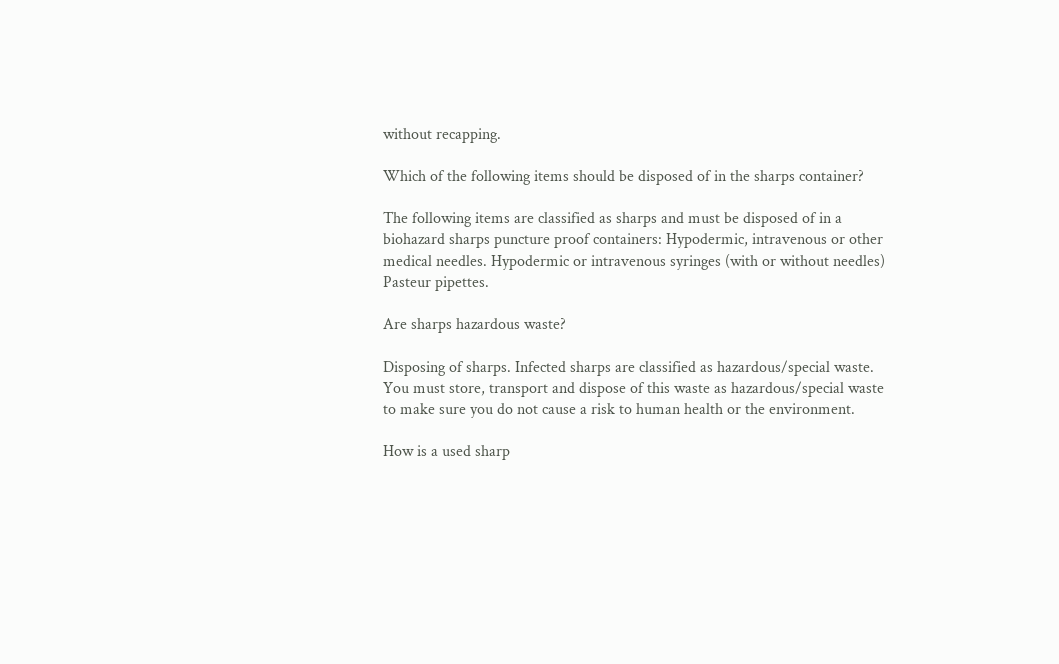without recapping.

Which of the following items should be disposed of in the sharps container?

The following items are classified as sharps and must be disposed of in a biohazard sharps puncture proof containers: Hypodermic, intravenous or other medical needles. Hypodermic or intravenous syringes (with or without needles) Pasteur pipettes.

Are sharps hazardous waste?

Disposing of sharps. Infected sharps are classified as hazardous/special waste. You must store, transport and dispose of this waste as hazardous/special waste to make sure you do not cause a risk to human health or the environment.

How is a used sharp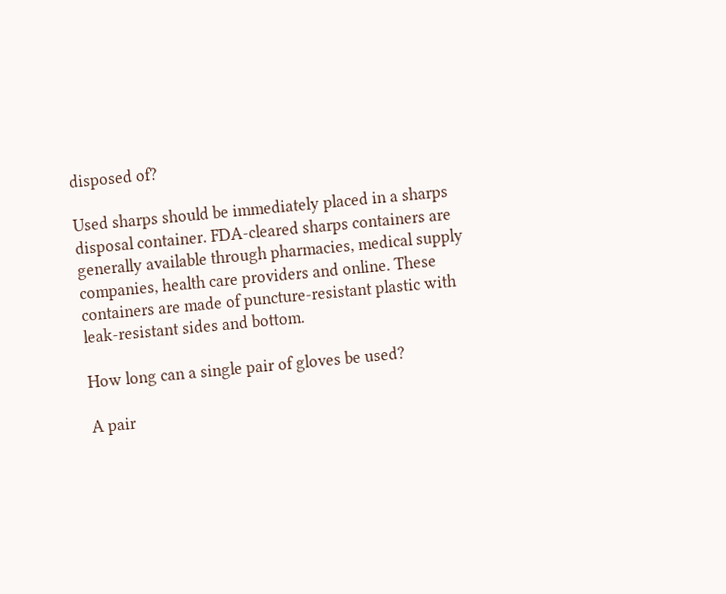disposed of?

Used sharps should be immediately placed in a sharps disposal container. FDA-cleared sharps containers are generally available through pharmacies, medical supply companies, health care providers and online. These containers are made of puncture-resistant plastic with leak-resistant sides and bottom.

How long can a single pair of gloves be used?

A pair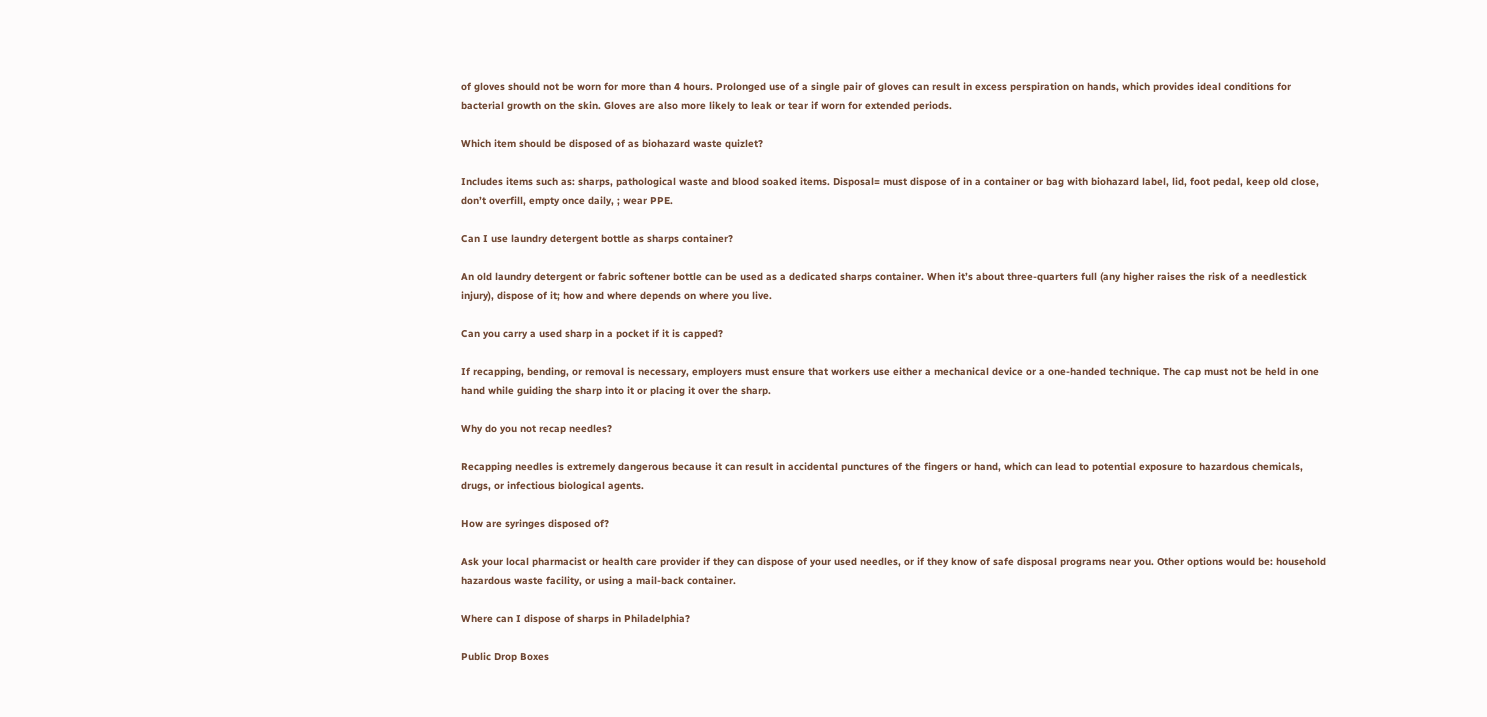of gloves should not be worn for more than 4 hours. Prolonged use of a single pair of gloves can result in excess perspiration on hands, which provides ideal conditions for bacterial growth on the skin. Gloves are also more likely to leak or tear if worn for extended periods.

Which item should be disposed of as biohazard waste quizlet?

Includes items such as: sharps, pathological waste and blood soaked items. Disposal= must dispose of in a container or bag with biohazard label, lid, foot pedal, keep old close, don’t overfill, empty once daily, ; wear PPE.

Can I use laundry detergent bottle as sharps container?

An old laundry detergent or fabric softener bottle can be used as a dedicated sharps container. When it’s about three-quarters full (any higher raises the risk of a needlestick injury), dispose of it; how and where depends on where you live.

Can you carry a used sharp in a pocket if it is capped?

If recapping, bending, or removal is necessary, employers must ensure that workers use either a mechanical device or a one-handed technique. The cap must not be held in one hand while guiding the sharp into it or placing it over the sharp.

Why do you not recap needles?

Recapping needles is extremely dangerous because it can result in accidental punctures of the fingers or hand, which can lead to potential exposure to hazardous chemicals, drugs, or infectious biological agents.

How are syringes disposed of?

Ask your local pharmacist or health care provider if they can dispose of your used needles, or if they know of safe disposal programs near you. Other options would be: household hazardous waste facility, or using a mail-back container.

Where can I dispose of sharps in Philadelphia?

Public Drop Boxes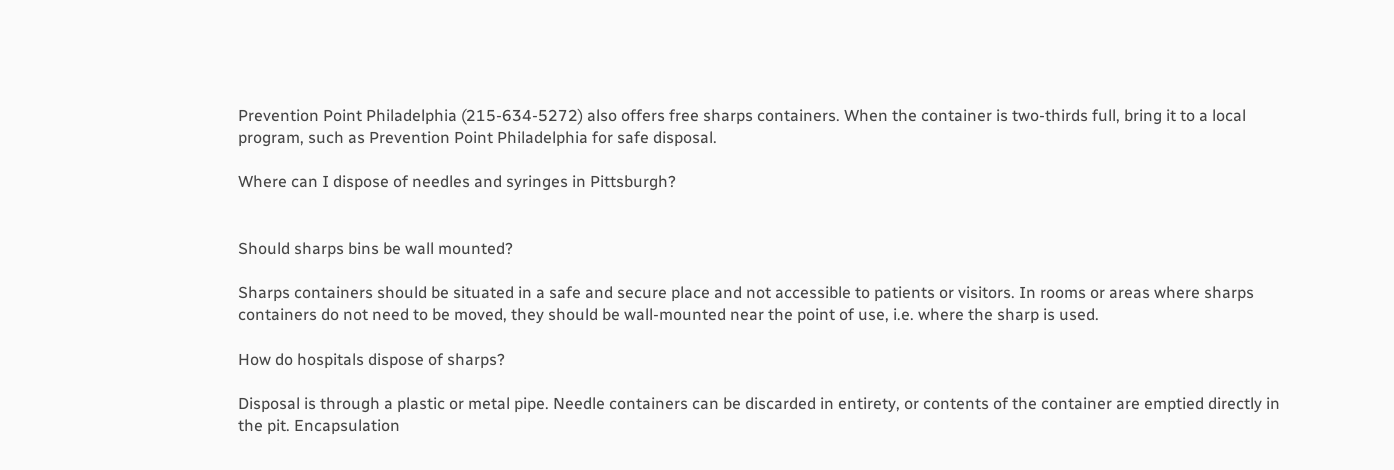Prevention Point Philadelphia (215-634-5272) also offers free sharps containers. When the container is two-thirds full, bring it to a local program, such as Prevention Point Philadelphia for safe disposal.

Where can I dispose of needles and syringes in Pittsburgh?


Should sharps bins be wall mounted?

Sharps containers should be situated in a safe and secure place and not accessible to patients or visitors. In rooms or areas where sharps containers do not need to be moved, they should be wall-mounted near the point of use, i.e. where the sharp is used.

How do hospitals dispose of sharps?

Disposal is through a plastic or metal pipe. Needle containers can be discarded in entirety, or contents of the container are emptied directly in the pit. Encapsulation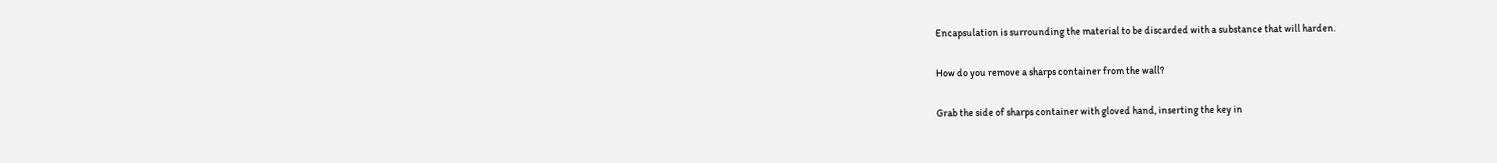Encapsulation is surrounding the material to be discarded with a substance that will harden.

How do you remove a sharps container from the wall?

Grab the side of sharps container with gloved hand, inserting the key in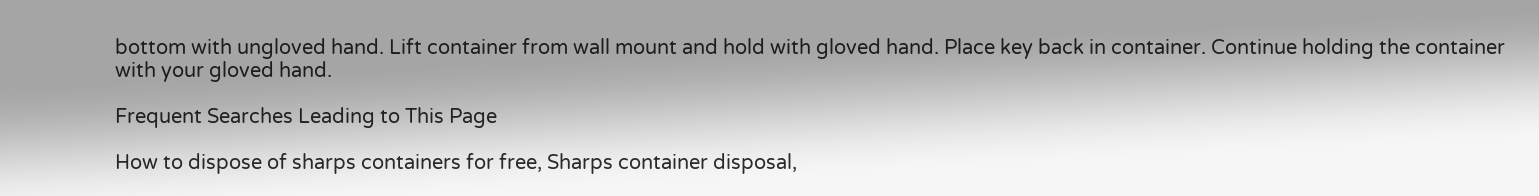bottom with ungloved hand. Lift container from wall mount and hold with gloved hand. Place key back in container. Continue holding the container with your gloved hand.

Frequent Searches Leading to This Page

How to dispose of sharps containers for free, Sharps container disposal,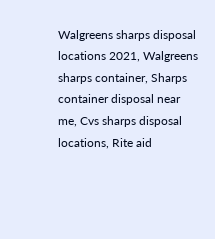Walgreens sharps disposal locations 2021, Walgreens sharps container, Sharps container disposal near me, Cvs sharps disposal locations, Rite aid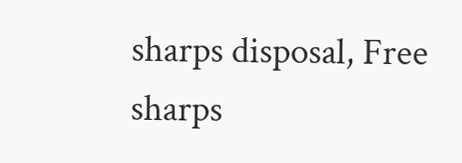sharps disposal, Free sharps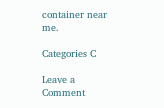container near me.

Categories C

Leave a Comment